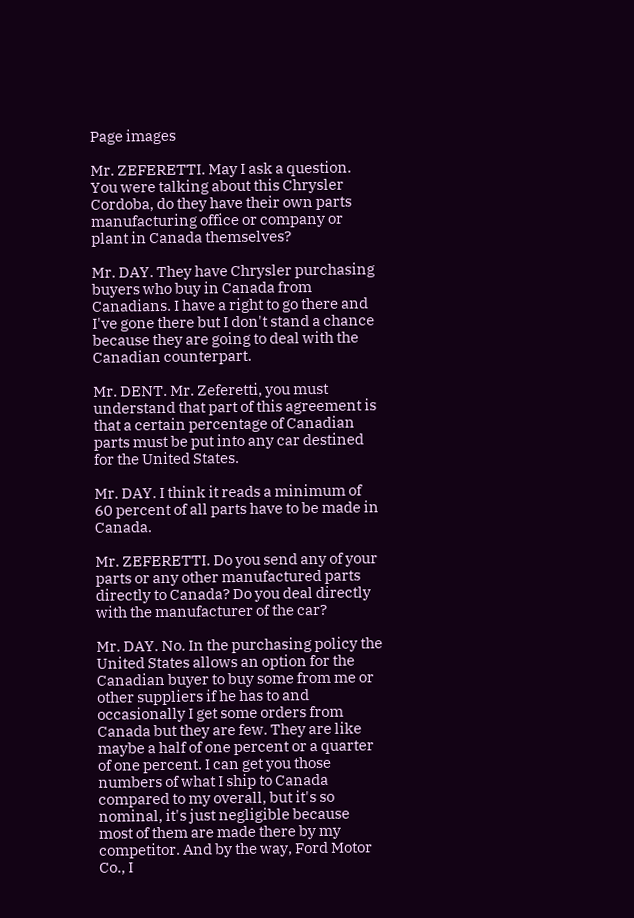Page images

Mr. ZEFERETTI. May I ask a question. You were talking about this Chrysler Cordoba, do they have their own parts manufacturing office or company or plant in Canada themselves?

Mr. DAY. They have Chrysler purchasing buyers who buy in Canada from Canadians. I have a right to go there and I've gone there but I don't stand a chance because they are going to deal with the Canadian counterpart.

Mr. DENT. Mr. Zeferetti, you must understand that part of this agreement is that a certain percentage of Canadian parts must be put into any car destined for the United States.

Mr. DAY. I think it reads a minimum of 60 percent of all parts have to be made in Canada.

Mr. ZEFERETTI. Do you send any of your parts or any other manufactured parts directly to Canada? Do you deal directly with the manufacturer of the car?

Mr. DAY. No. In the purchasing policy the United States allows an option for the Canadian buyer to buy some from me or other suppliers if he has to and occasionally I get some orders from Canada but they are few. They are like maybe a half of one percent or a quarter of one percent. I can get you those numbers of what I ship to Canada compared to my overall, but it's so nominal, it's just negligible because most of them are made there by my competitor. And by the way, Ford Motor Co., I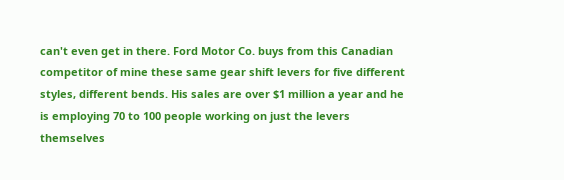can't even get in there. Ford Motor Co. buys from this Canadian competitor of mine these same gear shift levers for five different styles, different bends. His sales are over $1 million a year and he is employing 70 to 100 people working on just the levers themselves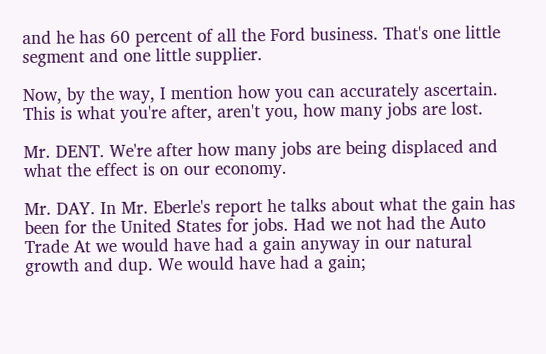and he has 60 percent of all the Ford business. That's one little segment and one little supplier.

Now, by the way, I mention how you can accurately ascertain. This is what you're after, aren't you, how many jobs are lost.

Mr. DENT. We're after how many jobs are being displaced and what the effect is on our economy.

Mr. DAY. In Mr. Eberle's report he talks about what the gain has been for the United States for jobs. Had we not had the Auto Trade At we would have had a gain anyway in our natural growth and dup. We would have had a gain;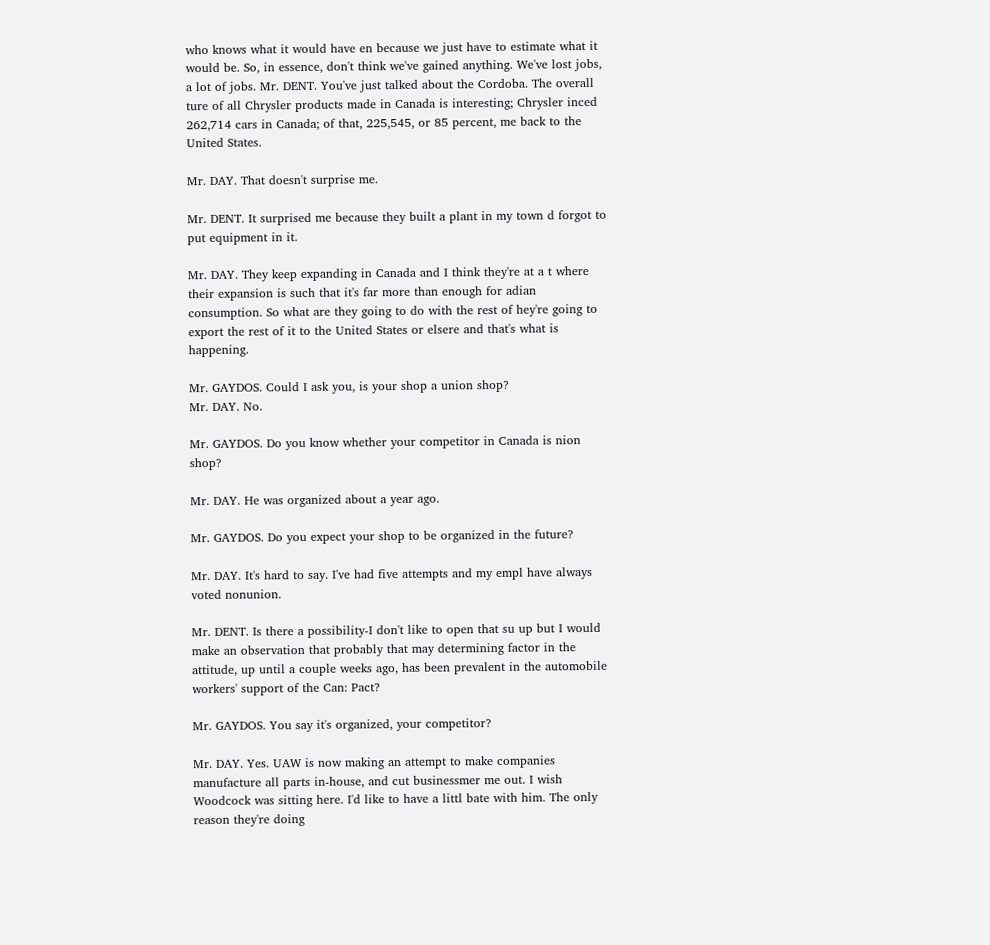who knows what it would have en because we just have to estimate what it would be. So, in essence, don't think we've gained anything. We've lost jobs, a lot of jobs. Mr. DENT. You've just talked about the Cordoba. The overall ture of all Chrysler products made in Canada is interesting; Chrysler inced 262,714 cars in Canada; of that, 225,545, or 85 percent, me back to the United States.

Mr. DAY. That doesn't surprise me.

Mr. DENT. It surprised me because they built a plant in my town d forgot to put equipment in it.

Mr. DAY. They keep expanding in Canada and I think they're at a t where their expansion is such that it's far more than enough for adian consumption. So what are they going to do with the rest of hey're going to export the rest of it to the United States or elsere and that's what is happening.

Mr. GAYDOS. Could I ask you, is your shop a union shop?
Mr. DAY. No.

Mr. GAYDOS. Do you know whether your competitor in Canada is nion shop?

Mr. DAY. He was organized about a year ago.

Mr. GAYDOS. Do you expect your shop to be organized in the future?

Mr. DAY. It's hard to say. I've had five attempts and my empl have always voted nonunion.

Mr. DENT. Is there a possibility-I don't like to open that su up but I would make an observation that probably that may determining factor in the attitude, up until a couple weeks ago, has been prevalent in the automobile workers' support of the Can: Pact?

Mr. GAYDOS. You say it's organized, your competitor?

Mr. DAY. Yes. UAW is now making an attempt to make companies manufacture all parts in-house, and cut businessmer me out. I wish Woodcock was sitting here. I'd like to have a littl bate with him. The only reason they're doing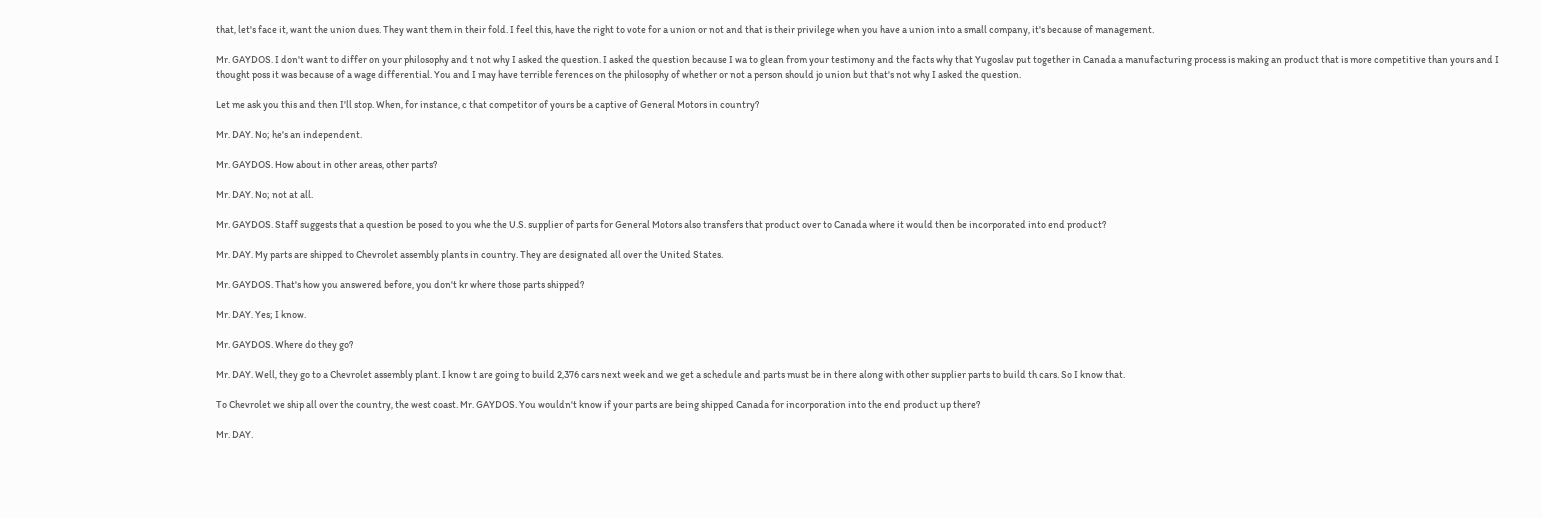that, let's face it, want the union dues. They want them in their fold. I feel this, have the right to vote for a union or not and that is their privilege when you have a union into a small company, it's because of management.

Mr. GAYDOS. I don't want to differ on your philosophy and t not why I asked the question. I asked the question because I wa to glean from your testimony and the facts why that Yugoslav put together in Canada a manufacturing process is making an product that is more competitive than yours and I thought poss it was because of a wage differential. You and I may have terrible ferences on the philosophy of whether or not a person should jo union but that's not why I asked the question.

Let me ask you this and then I'll stop. When, for instance, c that competitor of yours be a captive of General Motors in country?

Mr. DAY. No; he's an independent.

Mr. GAYDOS. How about in other areas, other parts?

Mr. DAY. No; not at all.

Mr. GAYDOS. Staff suggests that a question be posed to you whe the U.S. supplier of parts for General Motors also transfers that product over to Canada where it would then be incorporated into end product?

Mr. DAY. My parts are shipped to Chevrolet assembly plants in country. They are designated all over the United States.

Mr. GAYDOS. That's how you answered before, you don't kr where those parts shipped?

Mr. DAY. Yes; I know.

Mr. GAYDOS. Where do they go?

Mr. DAY. Well, they go to a Chevrolet assembly plant. I know t are going to build 2,376 cars next week and we get a schedule and parts must be in there along with other supplier parts to build th cars. So I know that.

To Chevrolet we ship all over the country, the west coast. Mr. GAYDOS. You wouldn't know if your parts are being shipped Canada for incorporation into the end product up there?

Mr. DAY.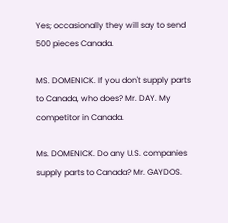Yes; occasionally they will say to send 500 pieces Canada.

MS. DOMENICK. If you don't supply parts to Canada, who does? Mr. DAY. My competitor in Canada.

Ms. DOMENICK. Do any U.S. companies supply parts to Canada? Mr. GAYDOS.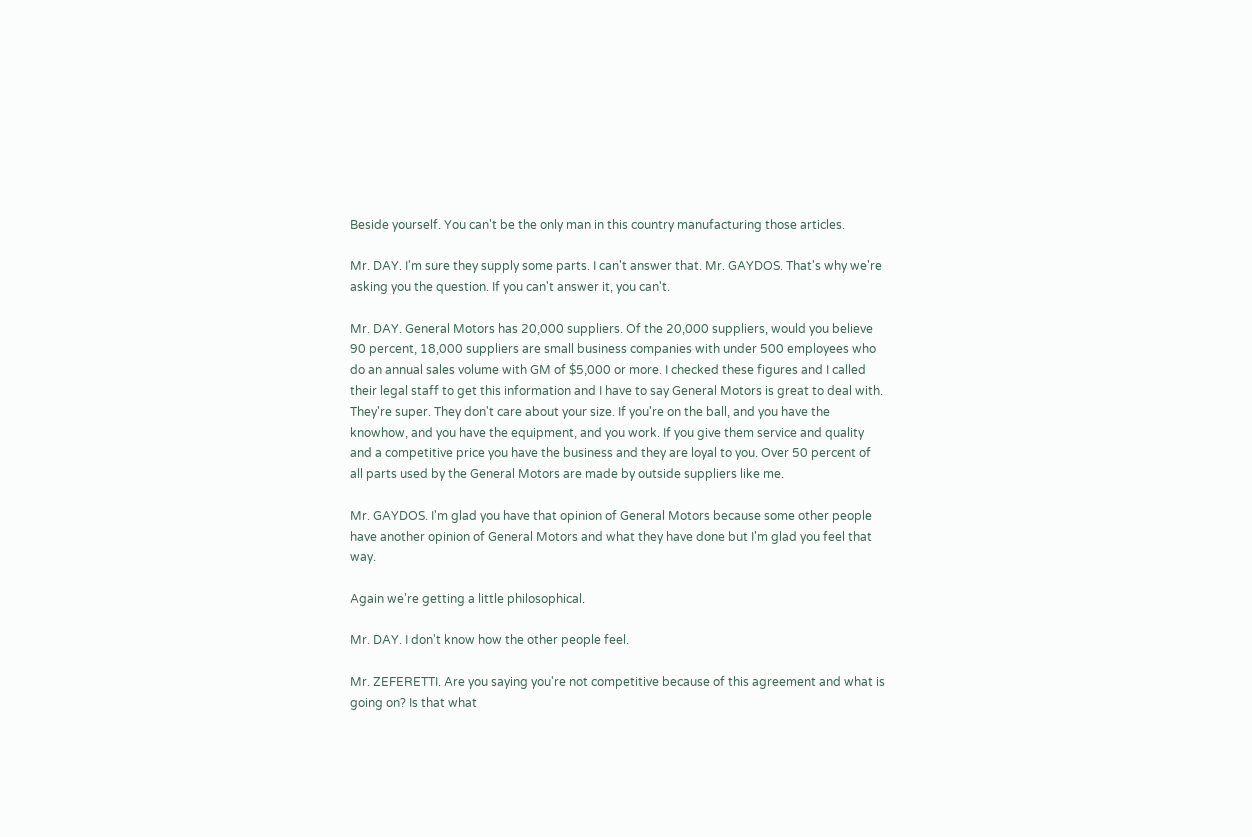Beside yourself. You can't be the only man in this country manufacturing those articles.

Mr. DAY. I'm sure they supply some parts. I can't answer that. Mr. GAYDOS. That's why we're asking you the question. If you can't answer it, you can't.

Mr. DAY. General Motors has 20,000 suppliers. Of the 20,000 suppliers, would you believe 90 percent, 18,000 suppliers are small business companies with under 500 employees who do an annual sales volume with GM of $5,000 or more. I checked these figures and I called their legal staff to get this information and I have to say General Motors is great to deal with. They're super. They don't care about your size. If you're on the ball, and you have the knowhow, and you have the equipment, and you work. If you give them service and quality and a competitive price you have the business and they are loyal to you. Over 50 percent of all parts used by the General Motors are made by outside suppliers like me.

Mr. GAYDOS. I'm glad you have that opinion of General Motors because some other people have another opinion of General Motors and what they have done but I'm glad you feel that way.

Again we're getting a little philosophical.

Mr. DAY. I don't know how the other people feel.

Mr. ZEFERETTI. Are you saying you're not competitive because of this agreement and what is going on? Is that what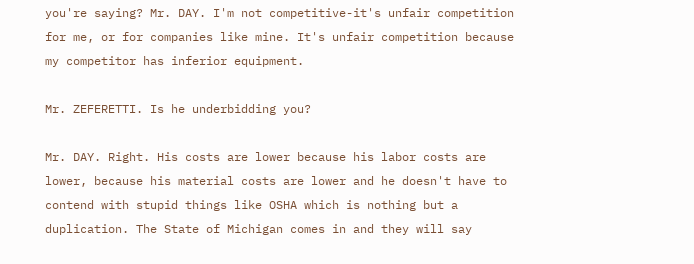you're saying? Mr. DAY. I'm not competitive-it's unfair competition for me, or for companies like mine. It's unfair competition because my competitor has inferior equipment.

Mr. ZEFERETTI. Is he underbidding you?

Mr. DAY. Right. His costs are lower because his labor costs are lower, because his material costs are lower and he doesn't have to contend with stupid things like OSHA which is nothing but a duplication. The State of Michigan comes in and they will say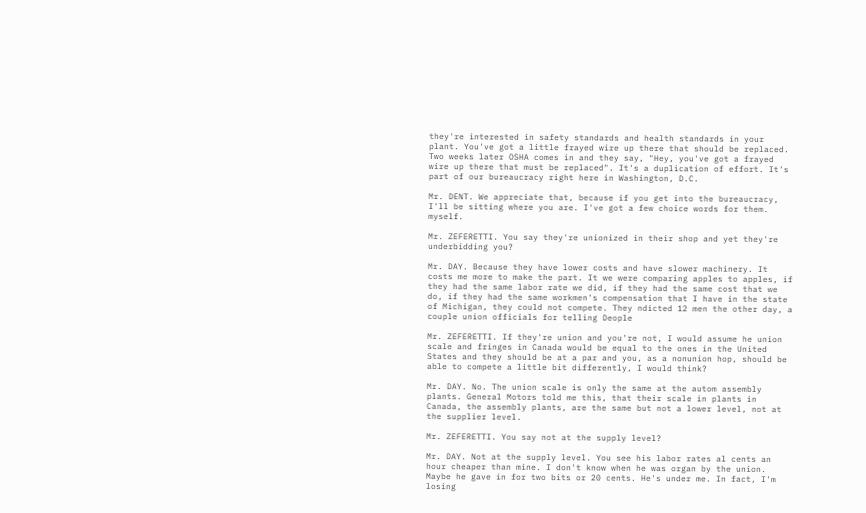they're interested in safety standards and health standards in your plant. You've got a little frayed wire up there that should be replaced. Two weeks later OSHA comes in and they say, "Hey, you've got a frayed wire up there that must be replaced". It's a duplication of effort. It's part of our bureaucracy right here in Washington, D.C.

Mr. DENT. We appreciate that, because if you get into the bureaucracy, I'll be sitting where you are. I've got a few choice words for them. myself.

Mr. ZEFERETTI. You say they're unionized in their shop and yet they're underbidding you?

Mr. DAY. Because they have lower costs and have slower machinery. It costs me more to make the part. It we were comparing apples to apples, if they had the same labor rate we did, if they had the same cost that we do, if they had the same workmen's compensation that I have in the state of Michigan, they could not compete. They ndicted 12 men the other day, a couple union officials for telling Deople

Mr. ZEFERETTI. If they're union and you're not, I would assume he union scale and fringes in Canada would be equal to the ones in the United States and they should be at a par and you, as a nonunion hop, should be able to compete a little bit differently, I would think?

Mr. DAY. No. The union scale is only the same at the autom assembly plants. General Motors told me this, that their scale in plants in Canada, the assembly plants, are the same but not a lower level, not at the supplier level.

Mr. ZEFERETTI. You say not at the supply level?

Mr. DAY. Not at the supply level. You see his labor rates al cents an hour cheaper than mine. I don't know when he was organ by the union. Maybe he gave in for two bits or 20 cents. He's under me. In fact, I'm losing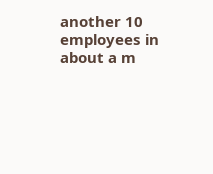another 10 employees in about a m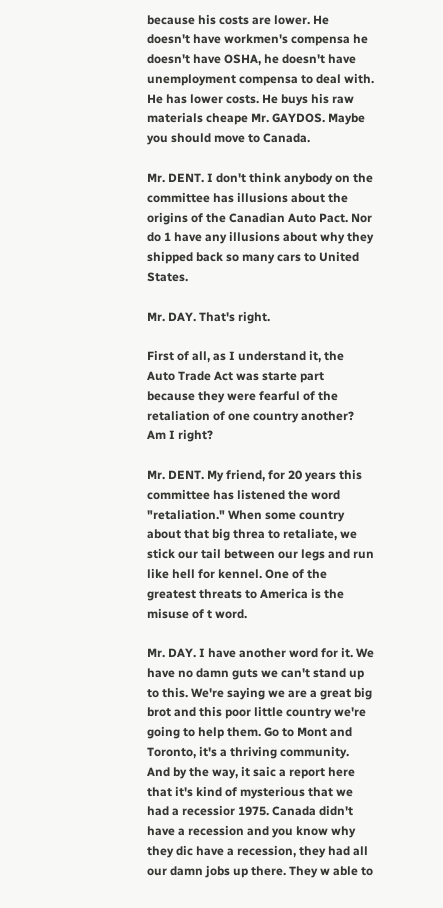because his costs are lower. He doesn't have workmen's compensa he doesn't have OSHA, he doesn't have unemployment compensa to deal with. He has lower costs. He buys his raw materials cheape Mr. GAYDOS. Maybe you should move to Canada.

Mr. DENT. I don't think anybody on the committee has illusions about the origins of the Canadian Auto Pact. Nor do 1 have any illusions about why they shipped back so many cars to United States.

Mr. DAY. That's right.

First of all, as I understand it, the Auto Trade Act was starte part because they were fearful of the retaliation of one country another? Am I right?

Mr. DENT. My friend, for 20 years this committee has listened the word "retaliation." When some country about that big threa to retaliate, we stick our tail between our legs and run like hell for kennel. One of the greatest threats to America is the misuse of t word.

Mr. DAY. I have another word for it. We have no damn guts we can't stand up to this. We're saying we are a great big brot and this poor little country we're going to help them. Go to Mont and Toronto, it's a thriving community. And by the way, it saic a report here that it's kind of mysterious that we had a recessior 1975. Canada didn't have a recession and you know why they dic have a recession, they had all our damn jobs up there. They w able to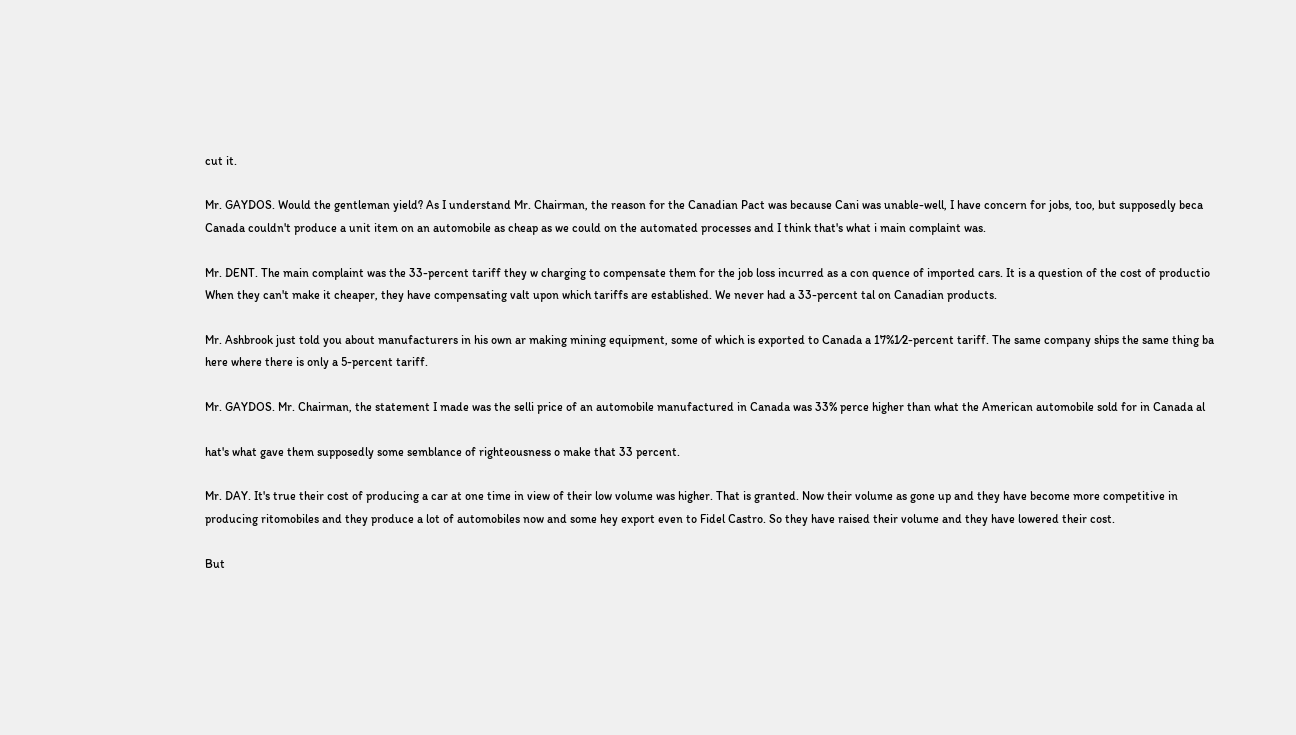cut it.

Mr. GAYDOS. Would the gentleman yield? As I understand Mr. Chairman, the reason for the Canadian Pact was because Cani was unable-well, I have concern for jobs, too, but supposedly beca Canada couldn't produce a unit item on an automobile as cheap as we could on the automated processes and I think that's what i main complaint was.

Mr. DENT. The main complaint was the 33-percent tariff they w charging to compensate them for the job loss incurred as a con quence of imported cars. It is a question of the cost of productio When they can't make it cheaper, they have compensating valt upon which tariffs are established. We never had a 33-percent tal on Canadian products.

Mr. Ashbrook just told you about manufacturers in his own ar making mining equipment, some of which is exported to Canada a 17%1⁄2-percent tariff. The same company ships the same thing ba here where there is only a 5-percent tariff.

Mr. GAYDOS. Mr. Chairman, the statement I made was the selli price of an automobile manufactured in Canada was 33% perce higher than what the American automobile sold for in Canada al

hat's what gave them supposedly some semblance of righteousness o make that 33 percent.

Mr. DAY. It's true their cost of producing a car at one time in view of their low volume was higher. That is granted. Now their volume as gone up and they have become more competitive in producing ritomobiles and they produce a lot of automobiles now and some hey export even to Fidel Castro. So they have raised their volume and they have lowered their cost.

But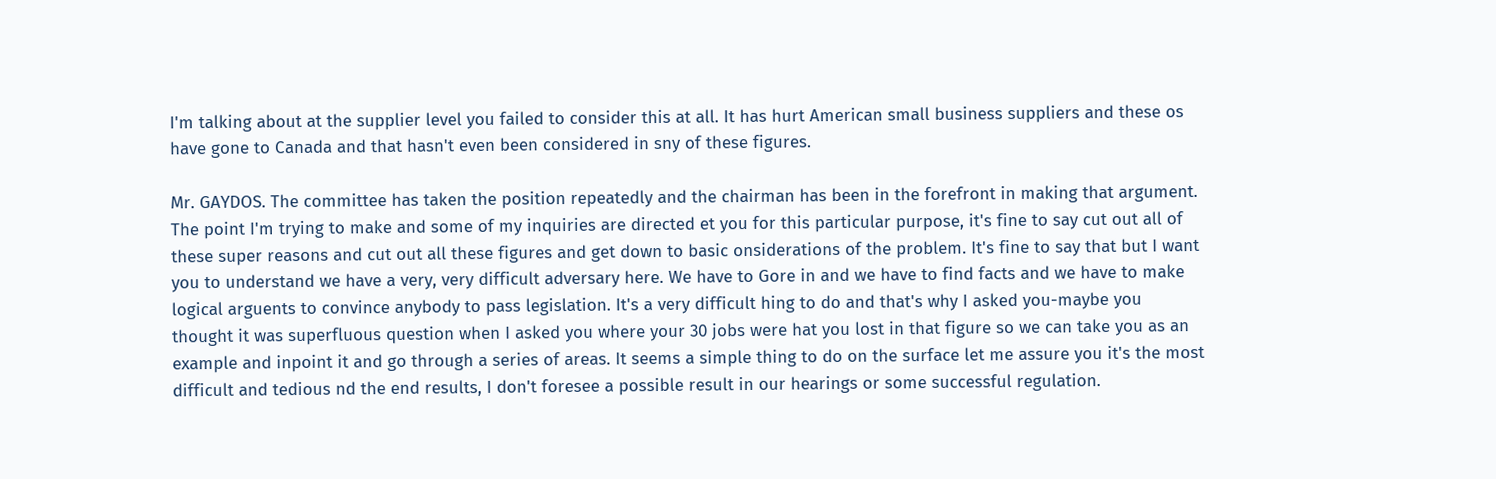I'm talking about at the supplier level you failed to consider this at all. It has hurt American small business suppliers and these os have gone to Canada and that hasn't even been considered in sny of these figures.

Mr. GAYDOS. The committee has taken the position repeatedly and the chairman has been in the forefront in making that argument. The point I'm trying to make and some of my inquiries are directed et you for this particular purpose, it's fine to say cut out all of these super reasons and cut out all these figures and get down to basic onsiderations of the problem. It's fine to say that but I want you to understand we have a very, very difficult adversary here. We have to Gore in and we have to find facts and we have to make logical arguents to convince anybody to pass legislation. It's a very difficult hing to do and that's why I asked you-maybe you thought it was superfluous question when I asked you where your 30 jobs were hat you lost in that figure so we can take you as an example and inpoint it and go through a series of areas. It seems a simple thing to do on the surface let me assure you it's the most difficult and tedious nd the end results, I don't foresee a possible result in our hearings or some successful regulation.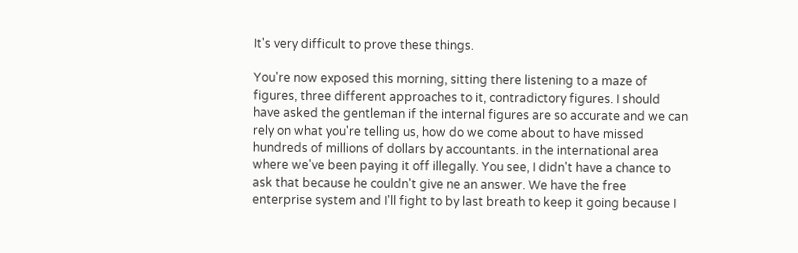It's very difficult to prove these things.

You're now exposed this morning, sitting there listening to a maze of figures, three different approaches to it, contradictory figures. I should have asked the gentleman if the internal figures are so accurate and we can rely on what you're telling us, how do we come about to have missed hundreds of millions of dollars by accountants. in the international area where we've been paying it off illegally. You see, I didn't have a chance to ask that because he couldn't give ne an answer. We have the free enterprise system and I'll fight to by last breath to keep it going because I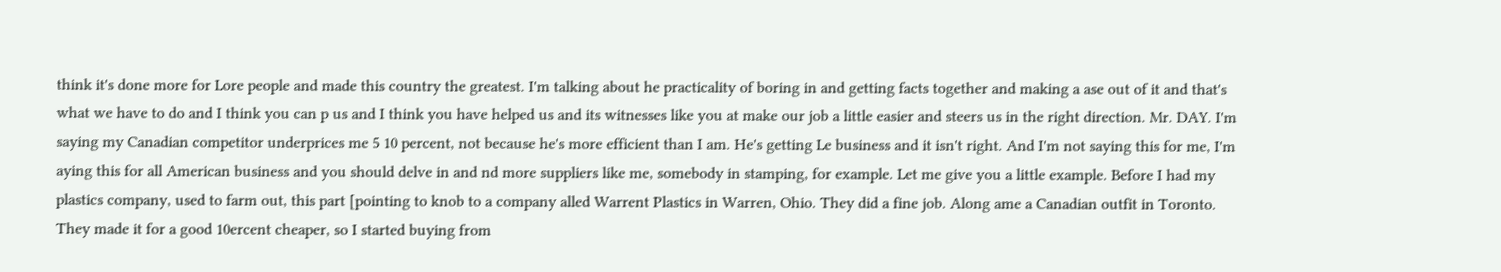think it's done more for Lore people and made this country the greatest. I'm talking about he practicality of boring in and getting facts together and making a ase out of it and that's what we have to do and I think you can p us and I think you have helped us and its witnesses like you at make our job a little easier and steers us in the right direction. Mr. DAY. I'm saying my Canadian competitor underprices me 5 10 percent, not because he's more efficient than I am. He's getting Le business and it isn't right. And I'm not saying this for me, I'm aying this for all American business and you should delve in and nd more suppliers like me, somebody in stamping, for example. Let me give you a little example. Before I had my plastics company, used to farm out, this part [pointing to knob to a company alled Warrent Plastics in Warren, Ohio. They did a fine job. Along ame a Canadian outfit in Toronto. They made it for a good 10ercent cheaper, so I started buying from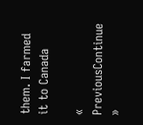them. I farmed it to Canada

« PreviousContinue »